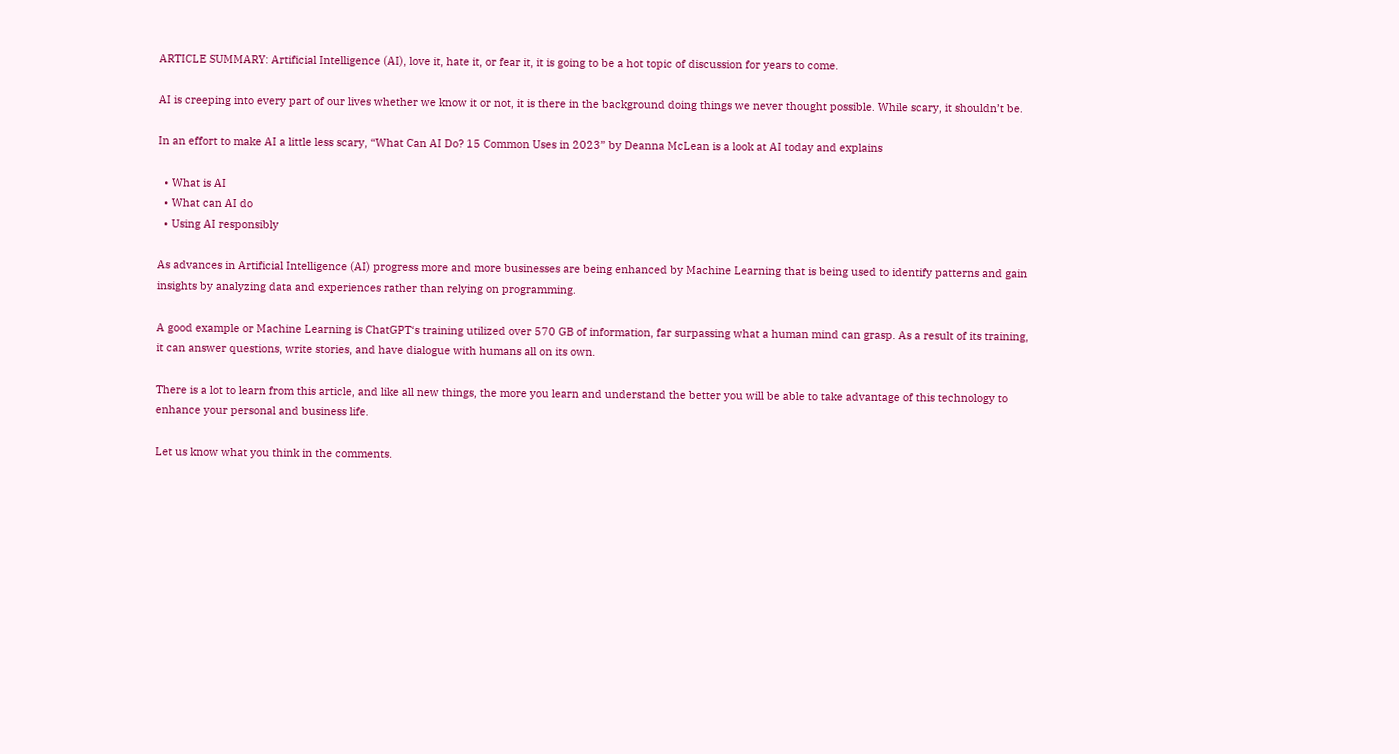ARTICLE SUMMARY: Artificial Intelligence (AI), love it, hate it, or fear it, it is going to be a hot topic of discussion for years to come.

AI is creeping into every part of our lives whether we know it or not, it is there in the background doing things we never thought possible. While scary, it shouldn’t be.

In an effort to make AI a little less scary, “What Can AI Do? 15 Common Uses in 2023” by Deanna McLean is a look at AI today and explains

  • What is AI
  • What can AI do
  • Using AI responsibly

As advances in Artificial Intelligence (AI) progress more and more businesses are being enhanced by Machine Learning that is being used to identify patterns and gain insights by analyzing data and experiences rather than relying on programming.

A good example or Machine Learning is ChatGPT‘s training utilized over 570 GB of information, far surpassing what a human mind can grasp. As a result of its training, it can answer questions, write stories, and have dialogue with humans all on its own.

There is a lot to learn from this article, and like all new things, the more you learn and understand the better you will be able to take advantage of this technology to enhance your personal and business life.

Let us know what you think in the comments.